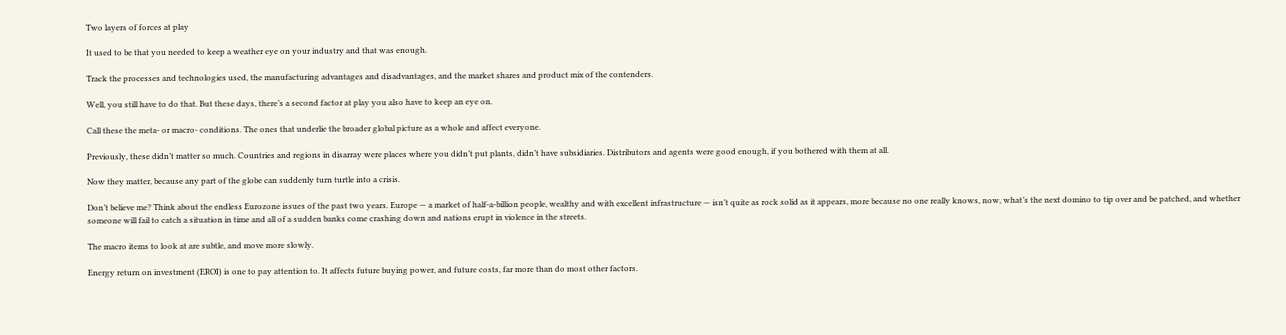Two layers of forces at play

It used to be that you needed to keep a weather eye on your industry and that was enough.

Track the processes and technologies used, the manufacturing advantages and disadvantages, and the market shares and product mix of the contenders.

Well, you still have to do that. But these days, there’s a second factor at play you also have to keep an eye on.

Call these the meta- or macro- conditions. The ones that underlie the broader global picture as a whole and affect everyone.

Previously, these didn’t matter so much. Countries and regions in disarray were places where you didn’t put plants, didn’t have subsidiaries. Distributors and agents were good enough, if you bothered with them at all.

Now they matter, because any part of the globe can suddenly turn turtle into a crisis.

Don’t believe me? Think about the endless Eurozone issues of the past two years. Europe — a market of half-a-billion people, wealthy and with excellent infrastructure — isn’t quite as rock solid as it appears, more because no one really knows, now, what’s the next domino to tip over and be patched, and whether someone will fail to catch a situation in time and all of a sudden banks come crashing down and nations erupt in violence in the streets.

The macro items to look at are subtle, and move more slowly.

Energy return on investment (EROI) is one to pay attention to. It affects future buying power, and future costs, far more than do most other factors.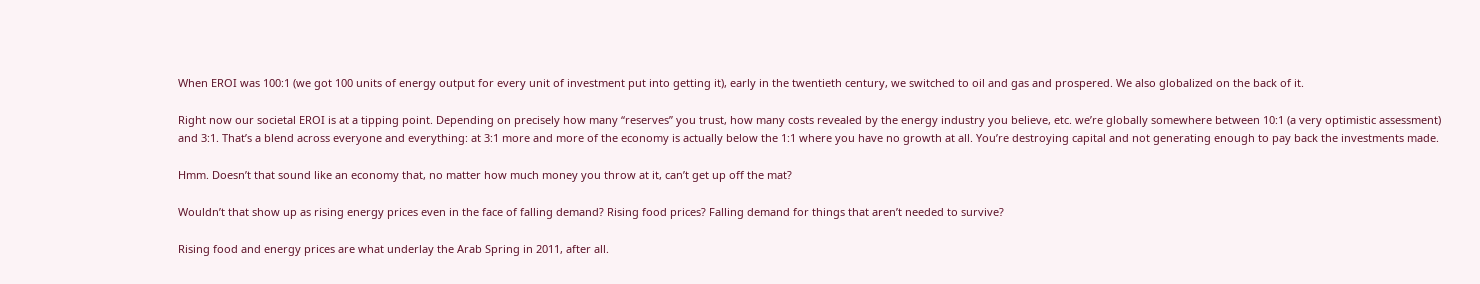When EROI was 100:1 (we got 100 units of energy output for every unit of investment put into getting it), early in the twentieth century, we switched to oil and gas and prospered. We also globalized on the back of it.

Right now our societal EROI is at a tipping point. Depending on precisely how many “reserves” you trust, how many costs revealed by the energy industry you believe, etc. we’re globally somewhere between 10:1 (a very optimistic assessment) and 3:1. That’s a blend across everyone and everything: at 3:1 more and more of the economy is actually below the 1:1 where you have no growth at all. You’re destroying capital and not generating enough to pay back the investments made.

Hmm. Doesn’t that sound like an economy that, no matter how much money you throw at it, can’t get up off the mat?

Wouldn’t that show up as rising energy prices even in the face of falling demand? Rising food prices? Falling demand for things that aren’t needed to survive?

Rising food and energy prices are what underlay the Arab Spring in 2011, after all.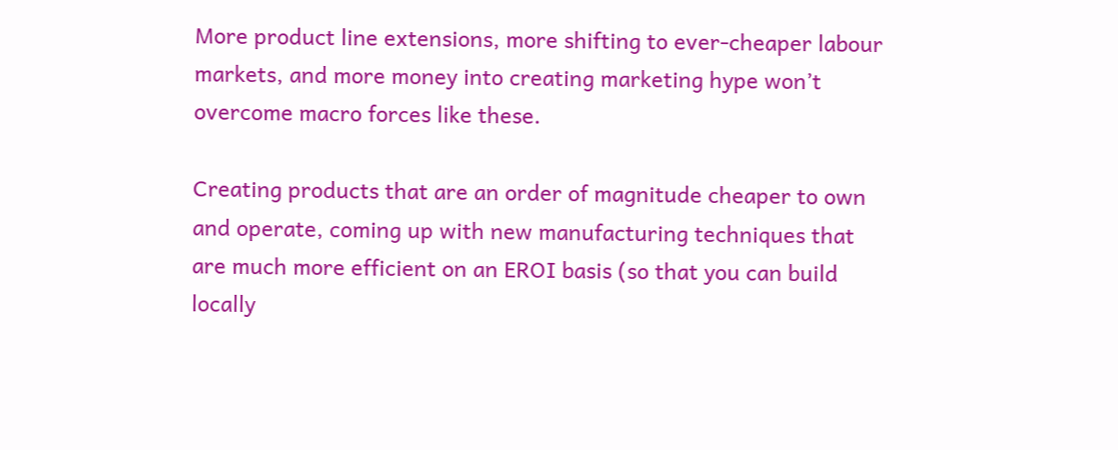More product line extensions, more shifting to ever-cheaper labour markets, and more money into creating marketing hype won’t overcome macro forces like these.

Creating products that are an order of magnitude cheaper to own and operate, coming up with new manufacturing techniques that are much more efficient on an EROI basis (so that you can build locally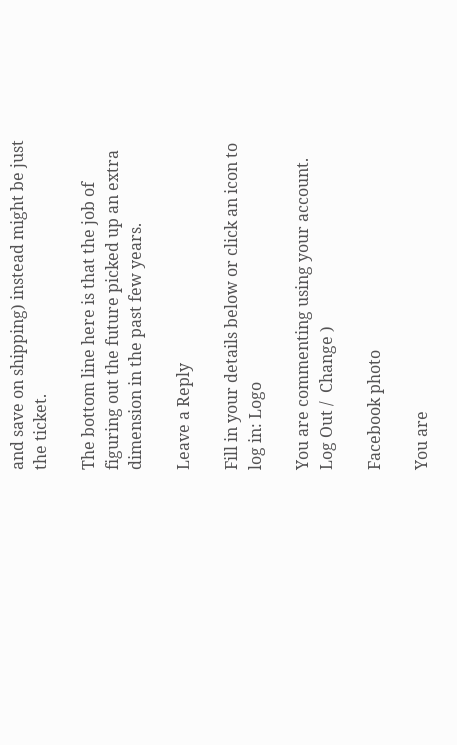and save on shipping) instead might be just the ticket.

The bottom line here is that the job of figuring out the future picked up an extra dimension in the past few years.

Leave a Reply

Fill in your details below or click an icon to log in: Logo

You are commenting using your account. Log Out /  Change )

Facebook photo

You are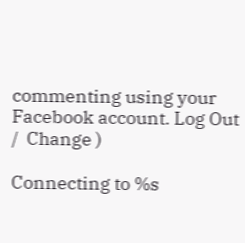commenting using your Facebook account. Log Out /  Change )

Connecting to %s